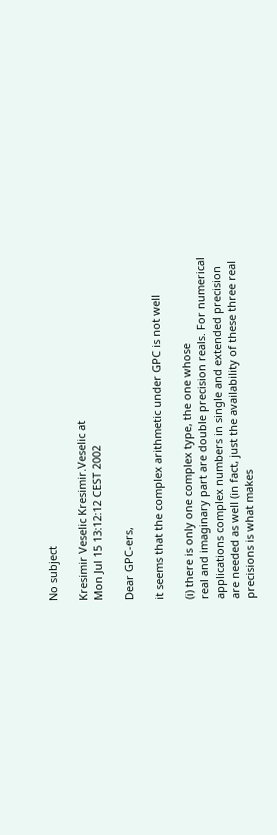No subject

Kresimir Veselic Kresimir.Veselic at
Mon Jul 15 13:12:12 CEST 2002

Dear GPC-ers,

it seems that the complex arithmetic under GPC is not well

(i) there is only one complex type, the one whose
real and imaginary part are double precision reals. For numerical
applications complex numbers in single and extended precision
are needed as well (in fact, just the availability of these three real
precisions is what makes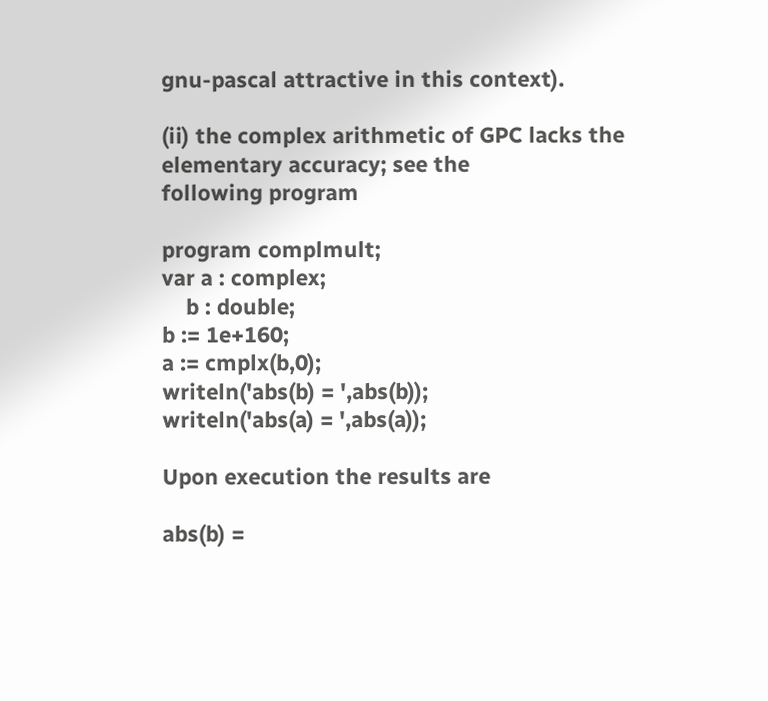gnu-pascal attractive in this context).

(ii) the complex arithmetic of GPC lacks the elementary accuracy; see the
following program

program complmult;
var a : complex;
    b : double;
b := 1e+160;
a := cmplx(b,0);
writeln('abs(b) = ',abs(b));
writeln('abs(a) = ',abs(a));

Upon execution the results are

abs(b) =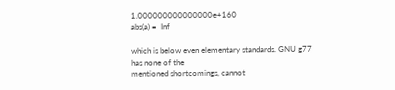1.000000000000000e+160
abs(a) =  Inf

which is below even elementary standards. GNU g77 has none of the
mentioned shortcomings, cannot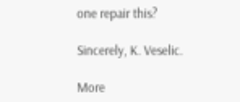one repair this?

Sincerely, K. Veselic.

More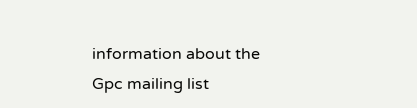information about the Gpc mailing list